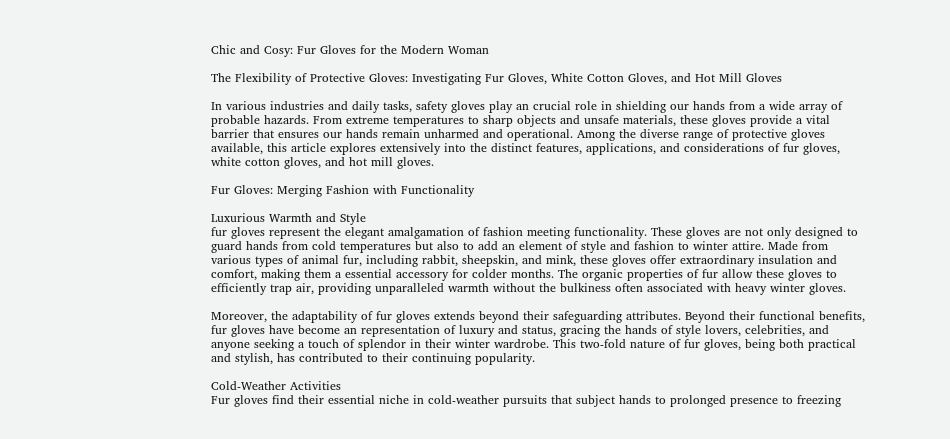Chic and Cosy: Fur Gloves for the Modern Woman

The Flexibility of Protective Gloves: Investigating Fur Gloves, White Cotton Gloves, and Hot Mill Gloves

In various industries and daily tasks, safety gloves play an crucial role in shielding our hands from a wide array of probable hazards. From extreme temperatures to sharp objects and unsafe materials, these gloves provide a vital barrier that ensures our hands remain unharmed and operational. Among the diverse range of protective gloves available, this article explores extensively into the distinct features, applications, and considerations of fur gloves, white cotton gloves, and hot mill gloves.

Fur Gloves: Merging Fashion with Functionality

Luxurious Warmth and Style
fur gloves represent the elegant amalgamation of fashion meeting functionality. These gloves are not only designed to guard hands from cold temperatures but also to add an element of style and fashion to winter attire. Made from various types of animal fur, including rabbit, sheepskin, and mink, these gloves offer extraordinary insulation and comfort, making them a essential accessory for colder months. The organic properties of fur allow these gloves to efficiently trap air, providing unparalleled warmth without the bulkiness often associated with heavy winter gloves.

Moreover, the adaptability of fur gloves extends beyond their safeguarding attributes. Beyond their functional benefits, fur gloves have become an representation of luxury and status, gracing the hands of style lovers, celebrities, and anyone seeking a touch of splendor in their winter wardrobe. This two-fold nature of fur gloves, being both practical and stylish, has contributed to their continuing popularity.

Cold-Weather Activities
Fur gloves find their essential niche in cold-weather pursuits that subject hands to prolonged presence to freezing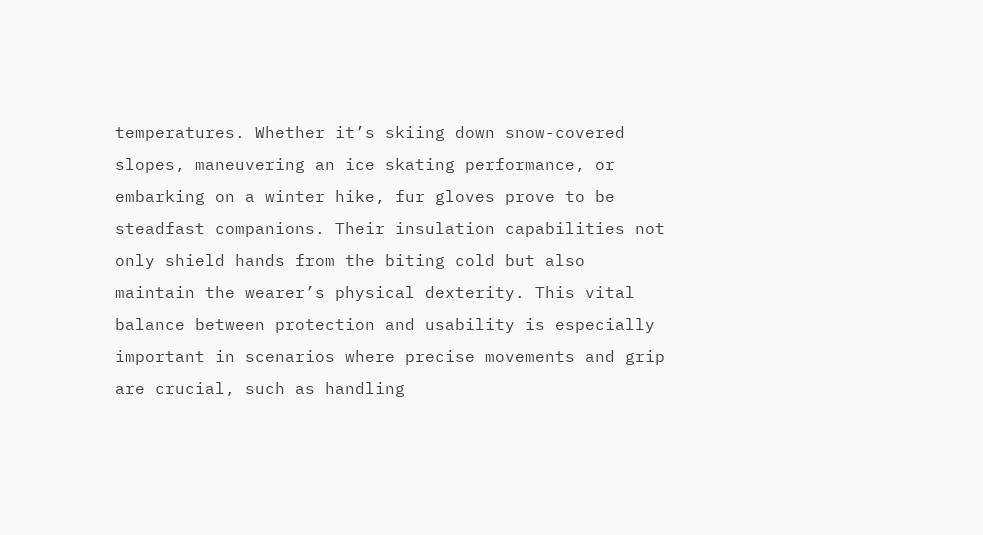temperatures. Whether it’s skiing down snow-covered slopes, maneuvering an ice skating performance, or embarking on a winter hike, fur gloves prove to be steadfast companions. Their insulation capabilities not only shield hands from the biting cold but also maintain the wearer’s physical dexterity. This vital balance between protection and usability is especially important in scenarios where precise movements and grip are crucial, such as handling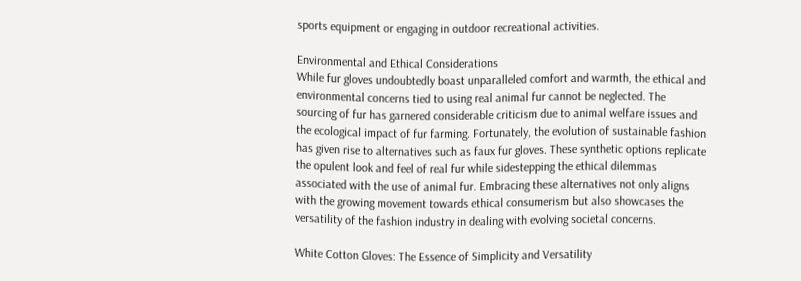sports equipment or engaging in outdoor recreational activities.

Environmental and Ethical Considerations
While fur gloves undoubtedly boast unparalleled comfort and warmth, the ethical and environmental concerns tied to using real animal fur cannot be neglected. The sourcing of fur has garnered considerable criticism due to animal welfare issues and the ecological impact of fur farming. Fortunately, the evolution of sustainable fashion has given rise to alternatives such as faux fur gloves. These synthetic options replicate the opulent look and feel of real fur while sidestepping the ethical dilemmas associated with the use of animal fur. Embracing these alternatives not only aligns with the growing movement towards ethical consumerism but also showcases the versatility of the fashion industry in dealing with evolving societal concerns.

White Cotton Gloves: The Essence of Simplicity and Versatility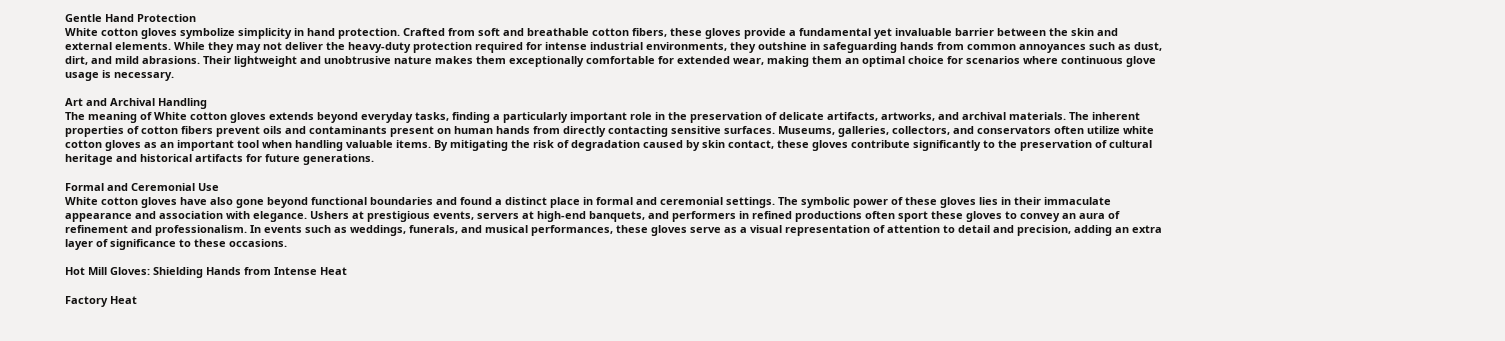Gentle Hand Protection
White cotton gloves symbolize simplicity in hand protection. Crafted from soft and breathable cotton fibers, these gloves provide a fundamental yet invaluable barrier between the skin and external elements. While they may not deliver the heavy-duty protection required for intense industrial environments, they outshine in safeguarding hands from common annoyances such as dust, dirt, and mild abrasions. Their lightweight and unobtrusive nature makes them exceptionally comfortable for extended wear, making them an optimal choice for scenarios where continuous glove usage is necessary.

Art and Archival Handling
The meaning of White cotton gloves extends beyond everyday tasks, finding a particularly important role in the preservation of delicate artifacts, artworks, and archival materials. The inherent properties of cotton fibers prevent oils and contaminants present on human hands from directly contacting sensitive surfaces. Museums, galleries, collectors, and conservators often utilize white cotton gloves as an important tool when handling valuable items. By mitigating the risk of degradation caused by skin contact, these gloves contribute significantly to the preservation of cultural heritage and historical artifacts for future generations.

Formal and Ceremonial Use
White cotton gloves have also gone beyond functional boundaries and found a distinct place in formal and ceremonial settings. The symbolic power of these gloves lies in their immaculate appearance and association with elegance. Ushers at prestigious events, servers at high-end banquets, and performers in refined productions often sport these gloves to convey an aura of refinement and professionalism. In events such as weddings, funerals, and musical performances, these gloves serve as a visual representation of attention to detail and precision, adding an extra layer of significance to these occasions.

Hot Mill Gloves: Shielding Hands from Intense Heat

Factory Heat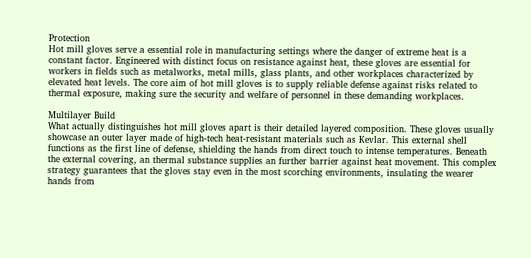Protection
Hot mill gloves serve a essential role in manufacturing settings where the danger of extreme heat is a constant factor. Engineered with distinct focus on resistance against heat, these gloves are essential for workers in fields such as metalworks, metal mills, glass plants, and other workplaces characterized by elevated heat levels. The core aim of hot mill gloves is to supply reliable defense against risks related to thermal exposure, making sure the security and welfare of personnel in these demanding workplaces.

Multilayer Build
What actually distinguishes hot mill gloves apart is their detailed layered composition. These gloves usually showcase an outer layer made of high-tech heat-resistant materials such as Kevlar. This external shell functions as the first line of defense, shielding the hands from direct touch to intense temperatures. Beneath the external covering, an thermal substance supplies an further barrier against heat movement. This complex strategy guarantees that the gloves stay even in the most scorching environments, insulating the wearer hands from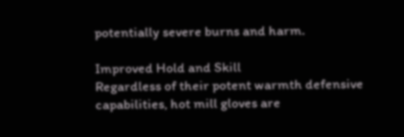potentially severe burns and harm.

Improved Hold and Skill
Regardless of their potent warmth defensive capabilities, hot mill gloves are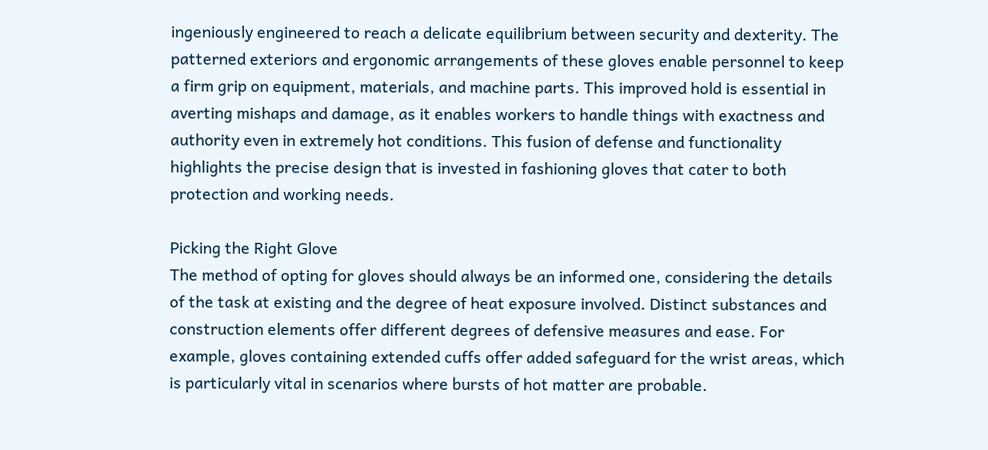ingeniously engineered to reach a delicate equilibrium between security and dexterity. The patterned exteriors and ergonomic arrangements of these gloves enable personnel to keep a firm grip on equipment, materials, and machine parts. This improved hold is essential in averting mishaps and damage, as it enables workers to handle things with exactness and authority even in extremely hot conditions. This fusion of defense and functionality highlights the precise design that is invested in fashioning gloves that cater to both protection and working needs.

Picking the Right Glove
The method of opting for gloves should always be an informed one, considering the details of the task at existing and the degree of heat exposure involved. Distinct substances and construction elements offer different degrees of defensive measures and ease. For example, gloves containing extended cuffs offer added safeguard for the wrist areas, which is particularly vital in scenarios where bursts of hot matter are probable.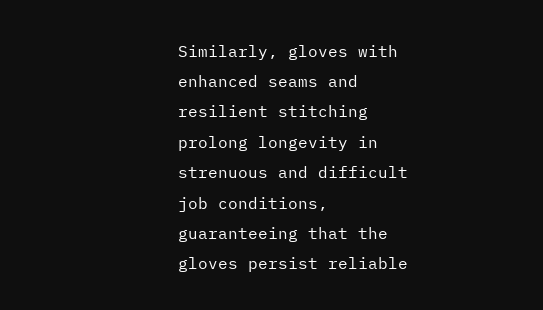Similarly, gloves with enhanced seams and resilient stitching prolong longevity in strenuous and difficult job conditions, guaranteeing that the gloves persist reliable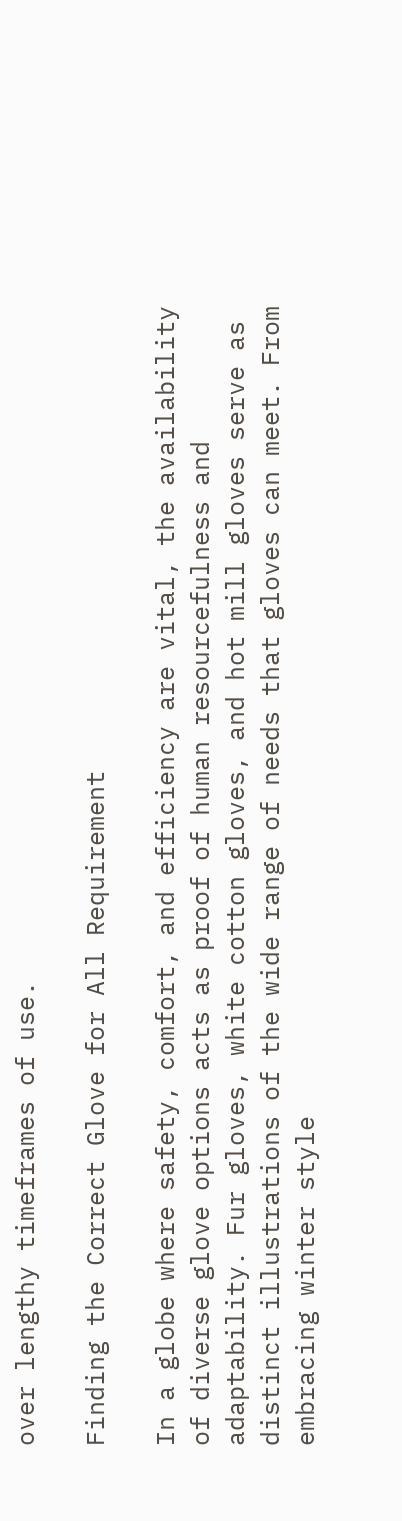over lengthy timeframes of use.

Finding the Correct Glove for All Requirement

In a globe where safety, comfort, and efficiency are vital, the availability of diverse glove options acts as proof of human resourcefulness and adaptability. Fur gloves, white cotton gloves, and hot mill gloves serve as distinct illustrations of the wide range of needs that gloves can meet. From embracing winter style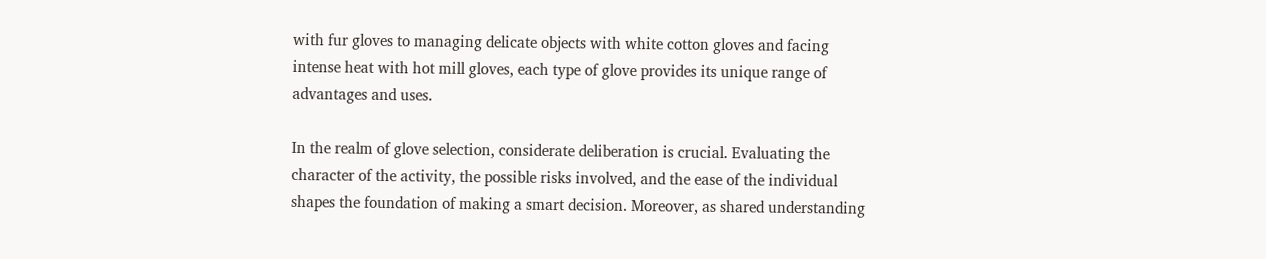with fur gloves to managing delicate objects with white cotton gloves and facing intense heat with hot mill gloves, each type of glove provides its unique range of advantages and uses.

In the realm of glove selection, considerate deliberation is crucial. Evaluating the character of the activity, the possible risks involved, and the ease of the individual shapes the foundation of making a smart decision. Moreover, as shared understanding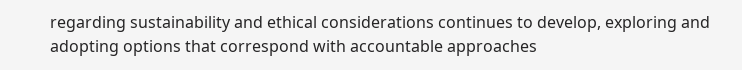regarding sustainability and ethical considerations continues to develop, exploring and adopting options that correspond with accountable approaches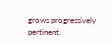grows progressively pertinent.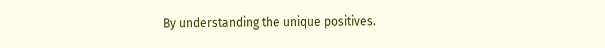By understanding the unique positives.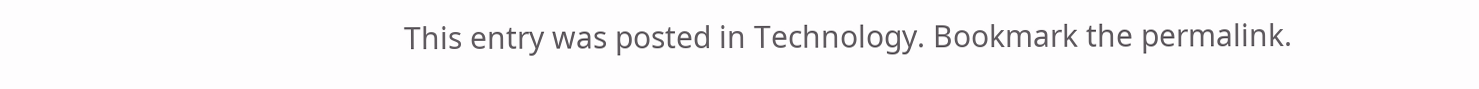This entry was posted in Technology. Bookmark the permalink.